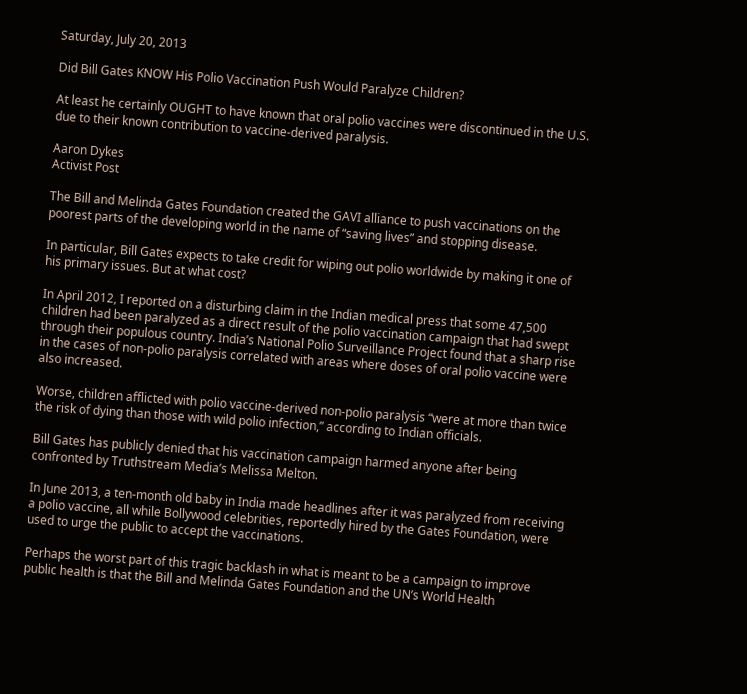Saturday, July 20, 2013

Did Bill Gates KNOW His Polio Vaccination Push Would Paralyze Children?

At least he certainly OUGHT to have known that oral polio vaccines were discontinued in the U.S. due to their known contribution to vaccine-derived paralysis.

Aaron Dykes
Activist Post

The Bill and Melinda Gates Foundation created the GAVI alliance to push vaccinations on the poorest parts of the developing world in the name of “saving lives” and stopping disease.

In particular, Bill Gates expects to take credit for wiping out polio worldwide by making it one of his primary issues. But at what cost?

In April 2012, I reported on a disturbing claim in the Indian medical press that some 47,500 children had been paralyzed as a direct result of the polio vaccination campaign that had swept through their populous country. India’s National Polio Surveillance Project found that a sharp rise in the cases of non-polio paralysis correlated with areas where doses of oral polio vaccine were also increased.

Worse, children afflicted with polio vaccine-derived non-polio paralysis “were at more than twice the risk of dying than those with wild polio infection,” according to Indian officials.

Bill Gates has publicly denied that his vaccination campaign harmed anyone after being confronted by Truthstream Media’s Melissa Melton.

In June 2013, a ten-month old baby in India made headlines after it was paralyzed from receiving a polio vaccine, all while Bollywood celebrities, reportedly hired by the Gates Foundation, were used to urge the public to accept the vaccinations.

Perhaps the worst part of this tragic backlash in what is meant to be a campaign to improve public health is that the Bill and Melinda Gates Foundation and the UN’s World Health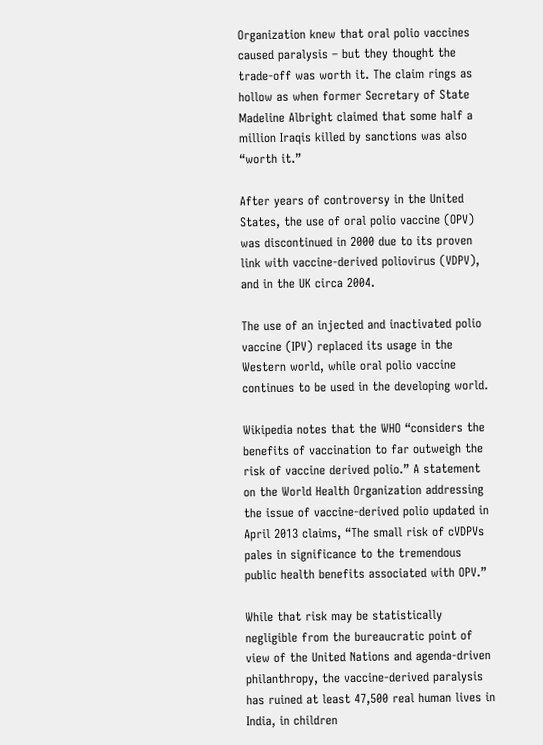Organization knew that oral polio vaccines caused paralysis – but they thought the trade-off was worth it. The claim rings as hollow as when former Secretary of State Madeline Albright claimed that some half a million Iraqis killed by sanctions was also “worth it.”

After years of controversy in the United States, the use of oral polio vaccine (OPV) was discontinued in 2000 due to its proven link with vaccine-derived poliovirus (VDPV), and in the UK circa 2004.

The use of an injected and inactivated polio vaccine (IPV) replaced its usage in the Western world, while oral polio vaccine continues to be used in the developing world.

Wikipedia notes that the WHO “considers the benefits of vaccination to far outweigh the risk of vaccine derived polio.” A statement on the World Health Organization addressing the issue of vaccine-derived polio updated in April 2013 claims, “The small risk of cVDPVs pales in significance to the tremendous public health benefits associated with OPV.”

While that risk may be statistically negligible from the bureaucratic point of view of the United Nations and agenda-driven philanthropy, the vaccine-derived paralysis has ruined at least 47,500 real human lives in India, in children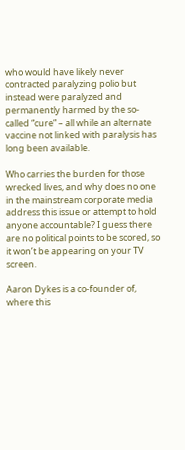who would have likely never contracted paralyzing polio but instead were paralyzed and permanently harmed by the so-called “cure” – all while an alternate vaccine not linked with paralysis has long been available.

Who carries the burden for those wrecked lives, and why does no one in the mainstream corporate media address this issue or attempt to hold anyone accountable? I guess there are no political points to be scored, so it won’t be appearing on your TV screen.

Aaron Dykes is a co-founder of, where this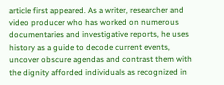article first appeared. As a writer, researcher and video producer who has worked on numerous documentaries and investigative reports, he uses history as a guide to decode current events, uncover obscure agendas and contrast them with the dignity afforded individuals as recognized in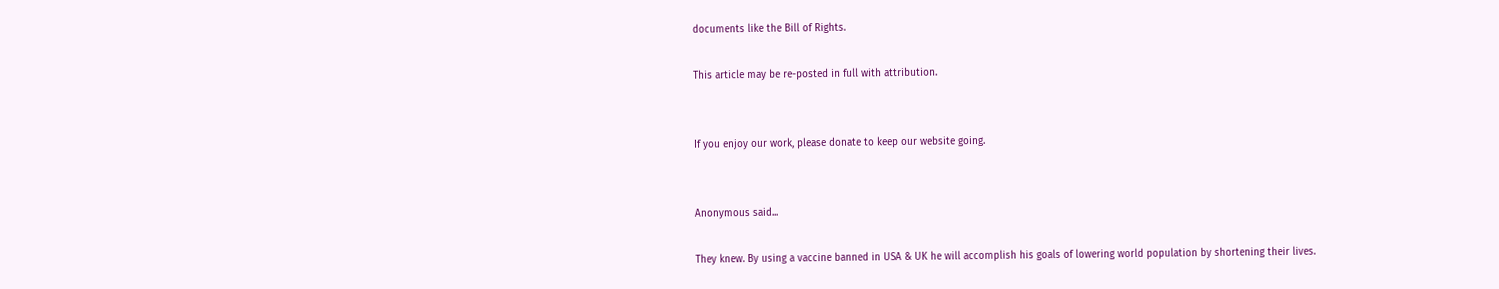documents like the Bill of Rights.

This article may be re-posted in full with attribution.


If you enjoy our work, please donate to keep our website going.


Anonymous said...

They knew. By using a vaccine banned in USA & UK he will accomplish his goals of lowering world population by shortening their lives.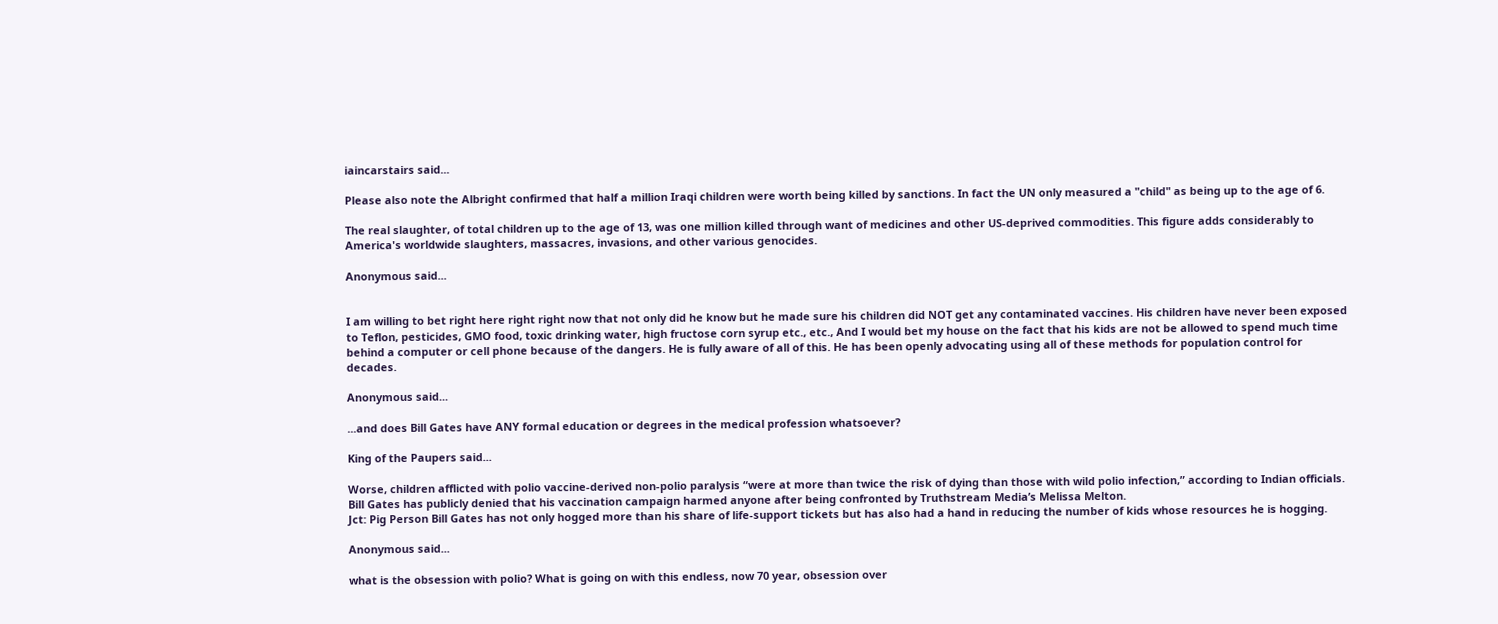iaincarstairs said...

Please also note the Albright confirmed that half a million Iraqi children were worth being killed by sanctions. In fact the UN only measured a "child" as being up to the age of 6.

The real slaughter, of total children up to the age of 13, was one million killed through want of medicines and other US-deprived commodities. This figure adds considerably to America's worldwide slaughters, massacres, invasions, and other various genocides.

Anonymous said...


I am willing to bet right here right right now that not only did he know but he made sure his children did NOT get any contaminated vaccines. His children have never been exposed to Teflon, pesticides, GMO food, toxic drinking water, high fructose corn syrup etc., etc., And I would bet my house on the fact that his kids are not be allowed to spend much time behind a computer or cell phone because of the dangers. He is fully aware of all of this. He has been openly advocating using all of these methods for population control for decades.

Anonymous said...

...and does Bill Gates have ANY formal education or degrees in the medical profession whatsoever?

King of the Paupers said...

Worse, children afflicted with polio vaccine-derived non-polio paralysis “were at more than twice the risk of dying than those with wild polio infection,” according to Indian officials. Bill Gates has publicly denied that his vaccination campaign harmed anyone after being confronted by Truthstream Media’s Melissa Melton.
Jct: Pig Person Bill Gates has not only hogged more than his share of life-support tickets but has also had a hand in reducing the number of kids whose resources he is hogging.

Anonymous said...

what is the obsession with polio? What is going on with this endless, now 70 year, obsession over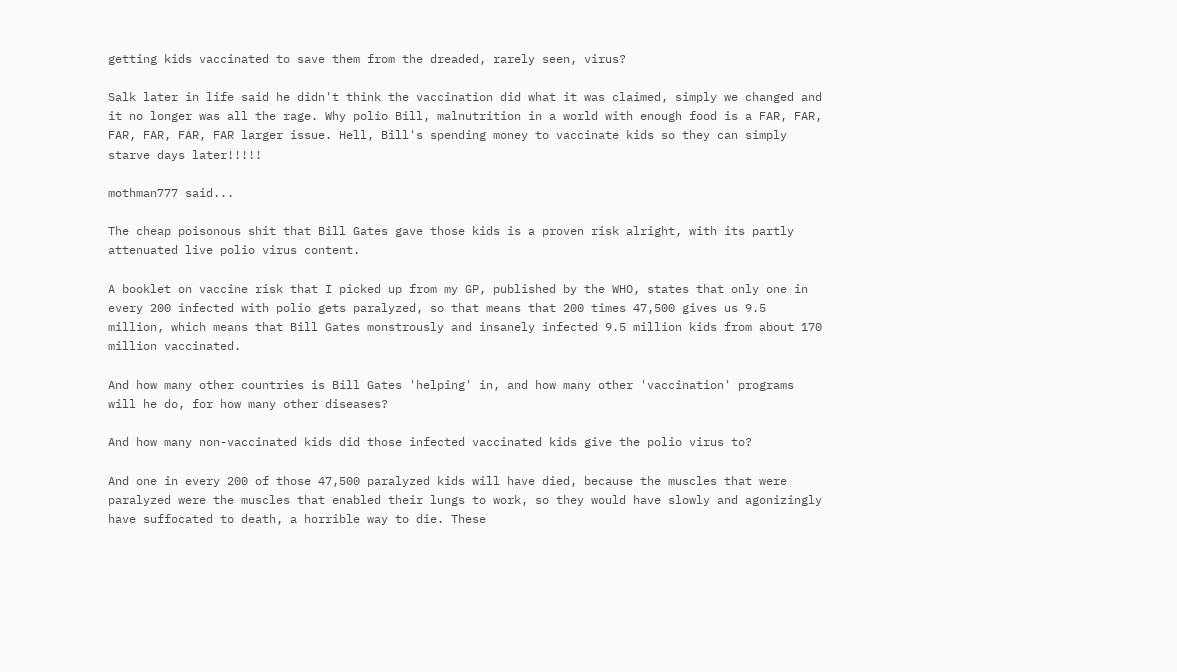getting kids vaccinated to save them from the dreaded, rarely seen, virus?

Salk later in life said he didn't think the vaccination did what it was claimed, simply we changed and it no longer was all the rage. Why polio Bill, malnutrition in a world with enough food is a FAR, FAR, FAR, FAR, FAR, FAR larger issue. Hell, Bill's spending money to vaccinate kids so they can simply starve days later!!!!!

mothman777 said...

The cheap poisonous shit that Bill Gates gave those kids is a proven risk alright, with its partly attenuated live polio virus content.

A booklet on vaccine risk that I picked up from my GP, published by the WHO, states that only one in every 200 infected with polio gets paralyzed, so that means that 200 times 47,500 gives us 9.5 million, which means that Bill Gates monstrously and insanely infected 9.5 million kids from about 170 million vaccinated.

And how many other countries is Bill Gates 'helping' in, and how many other 'vaccination' programs will he do, for how many other diseases?

And how many non-vaccinated kids did those infected vaccinated kids give the polio virus to?

And one in every 200 of those 47,500 paralyzed kids will have died, because the muscles that were paralyzed were the muscles that enabled their lungs to work, so they would have slowly and agonizingly have suffocated to death, a horrible way to die. These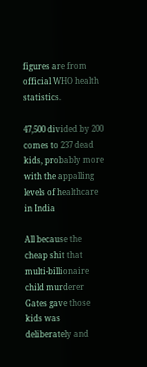figures are from official WHO health statistics.

47,500 divided by 200 comes to 237 dead kids, probably more with the appalling levels of healthcare in India

All because the cheap shit that multi-billionaire child murderer Gates gave those kids was deliberately and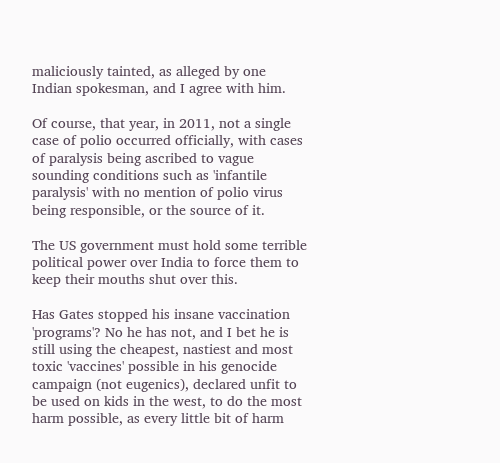maliciously tainted, as alleged by one Indian spokesman, and I agree with him.

Of course, that year, in 2011, not a single case of polio occurred officially, with cases of paralysis being ascribed to vague sounding conditions such as 'infantile paralysis' with no mention of polio virus being responsible, or the source of it.

The US government must hold some terrible political power over India to force them to keep their mouths shut over this.

Has Gates stopped his insane vaccination 'programs'? No he has not, and I bet he is still using the cheapest, nastiest and most toxic 'vaccines' possible in his genocide campaign (not eugenics), declared unfit to be used on kids in the west, to do the most harm possible, as every little bit of harm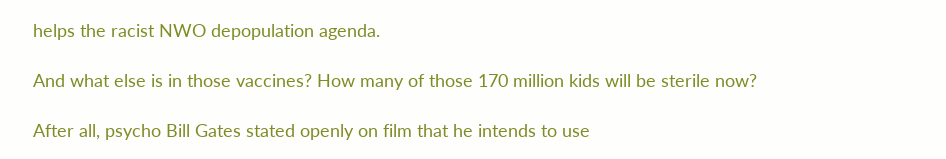helps the racist NWO depopulation agenda.

And what else is in those vaccines? How many of those 170 million kids will be sterile now?

After all, psycho Bill Gates stated openly on film that he intends to use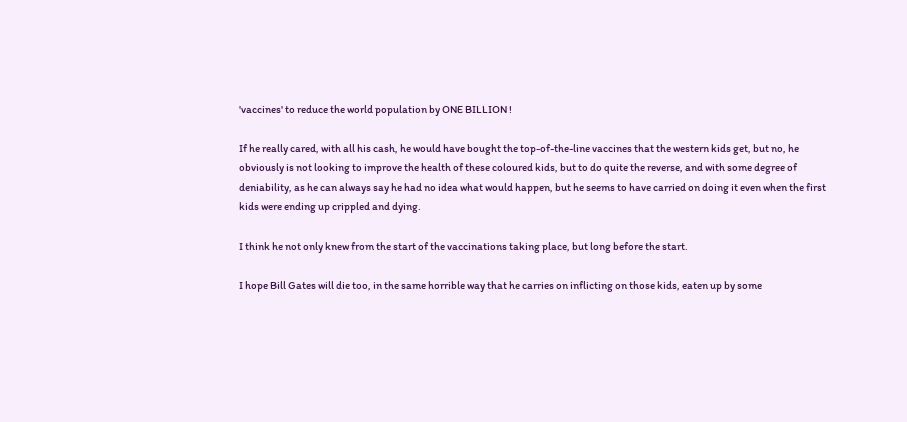'vaccines' to reduce the world population by ONE BILLION !

If he really cared, with all his cash, he would have bought the top-of-the-line vaccines that the western kids get, but no, he obviously is not looking to improve the health of these coloured kids, but to do quite the reverse, and with some degree of deniability, as he can always say he had no idea what would happen, but he seems to have carried on doing it even when the first kids were ending up crippled and dying.

I think he not only knew from the start of the vaccinations taking place, but long before the start.

I hope Bill Gates will die too, in the same horrible way that he carries on inflicting on those kids, eaten up by some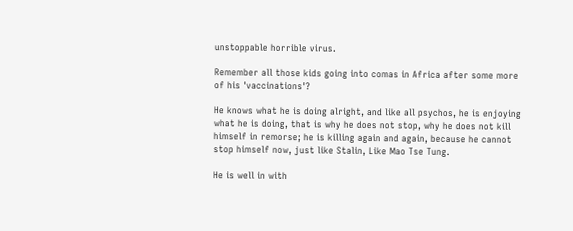unstoppable horrible virus.

Remember all those kids going into comas in Africa after some more of his 'vaccinations'?

He knows what he is doing alright, and like all psychos, he is enjoying what he is doing, that is why he does not stop, why he does not kill himself in remorse; he is killing again and again, because he cannot stop himself now, just like Stalin, Like Mao Tse Tung.

He is well in with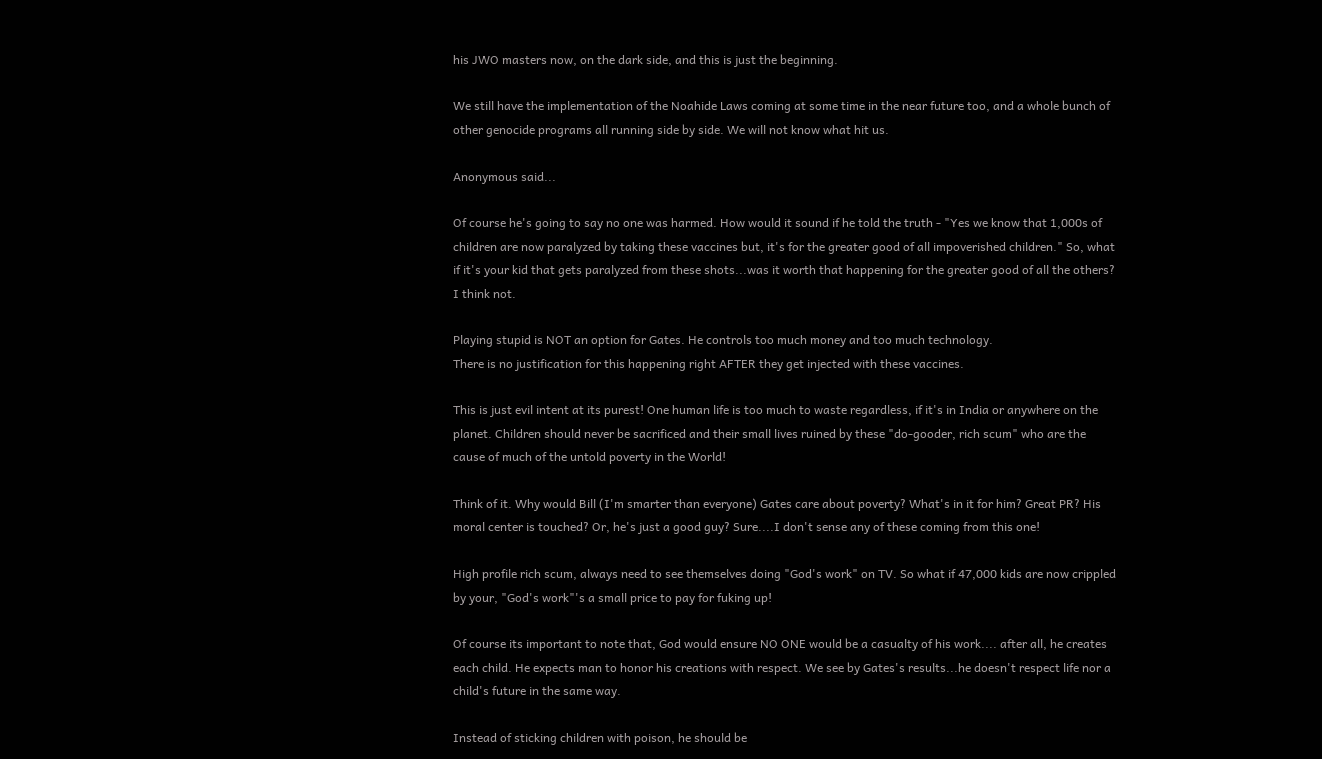his JWO masters now, on the dark side, and this is just the beginning.

We still have the implementation of the Noahide Laws coming at some time in the near future too, and a whole bunch of other genocide programs all running side by side. We will not know what hit us.

Anonymous said...

Of course he's going to say no one was harmed. How would it sound if he told the truth - "Yes we know that 1,000s of children are now paralyzed by taking these vaccines but, it's for the greater good of all impoverished children." So, what if it's your kid that gets paralyzed from these shots...was it worth that happening for the greater good of all the others? I think not.

Playing stupid is NOT an option for Gates. He controls too much money and too much technology.
There is no justification for this happening right AFTER they get injected with these vaccines.

This is just evil intent at its purest! One human life is too much to waste regardless, if it's in India or anywhere on the planet. Children should never be sacrificed and their small lives ruined by these "do-gooder, rich scum" who are the cause of much of the untold poverty in the World!

Think of it. Why would Bill (I'm smarter than everyone) Gates care about poverty? What's in it for him? Great PR? His moral center is touched? Or, he's just a good guy? Sure....I don't sense any of these coming from this one!

High profile rich scum, always need to see themselves doing "God's work" on TV. So what if 47,000 kids are now crippled by your, "God's work"'s a small price to pay for fuking up!

Of course its important to note that, God would ensure NO ONE would be a casualty of his work.... after all, he creates each child. He expects man to honor his creations with respect. We see by Gates's results...he doesn't respect life nor a child's future in the same way.

Instead of sticking children with poison, he should be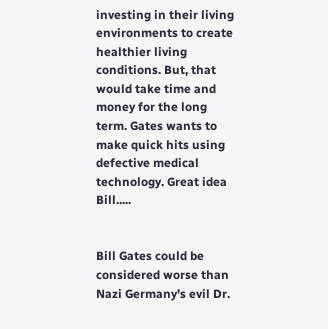investing in their living environments to create healthier living conditions. But, that would take time and money for the long term. Gates wants to make quick hits using defective medical technology. Great idea Bill.....


Bill Gates could be considered worse than Nazi Germany's evil Dr.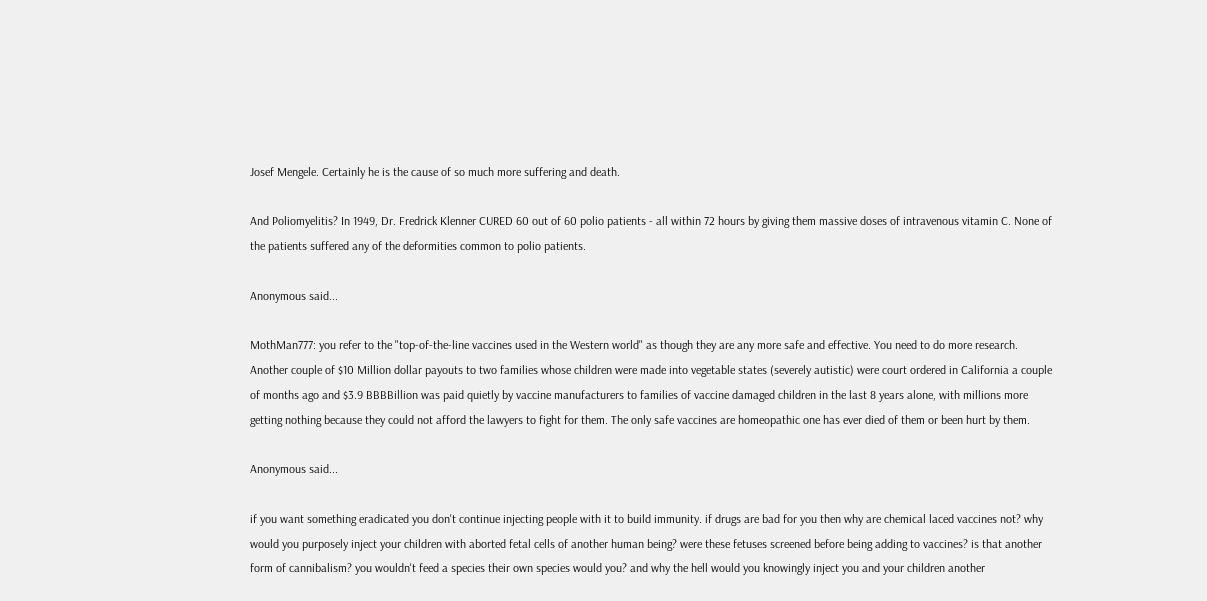Josef Mengele. Certainly he is the cause of so much more suffering and death.

And Poliomyelitis? In 1949, Dr. Fredrick Klenner CURED 60 out of 60 polio patients - all within 72 hours by giving them massive doses of intravenous vitamin C. None of the patients suffered any of the deformities common to polio patients.

Anonymous said...

MothMan777: you refer to the "top-of-the-line vaccines used in the Western world" as though they are any more safe and effective. You need to do more research. Another couple of $10 Million dollar payouts to two families whose children were made into vegetable states (severely autistic) were court ordered in California a couple of months ago and $3.9 BBBBillion was paid quietly by vaccine manufacturers to families of vaccine damaged children in the last 8 years alone, with millions more getting nothing because they could not afford the lawyers to fight for them. The only safe vaccines are homeopathic one has ever died of them or been hurt by them.

Anonymous said...

if you want something eradicated you don't continue injecting people with it to build immunity. if drugs are bad for you then why are chemical laced vaccines not? why would you purposely inject your children with aborted fetal cells of another human being? were these fetuses screened before being adding to vaccines? is that another form of cannibalism? you wouldn't feed a species their own species would you? and why the hell would you knowingly inject you and your children another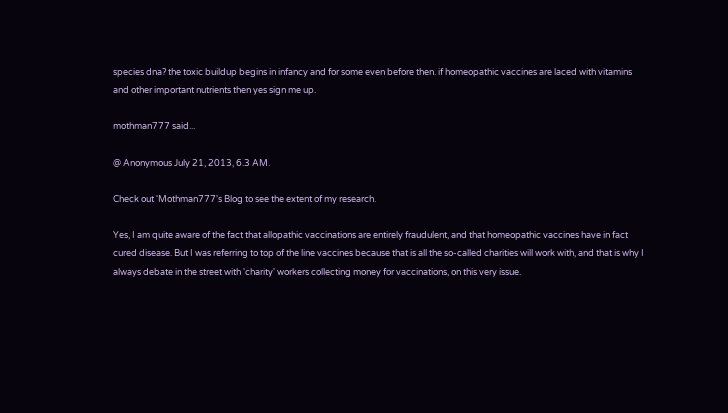species dna? the toxic buildup begins in infancy and for some even before then. if homeopathic vaccines are laced with vitamins and other important nutrients then yes sign me up.

mothman777 said...

@ Anonymous July 21, 2013, 6.3 AM.

Check out 'Mothman777's Blog to see the extent of my research.

Yes, I am quite aware of the fact that allopathic vaccinations are entirely fraudulent, and that homeopathic vaccines have in fact cured disease. But I was referring to top of the line vaccines because that is all the so-called charities will work with, and that is why I always debate in the street with 'charity' workers collecting money for vaccinations, on this very issue.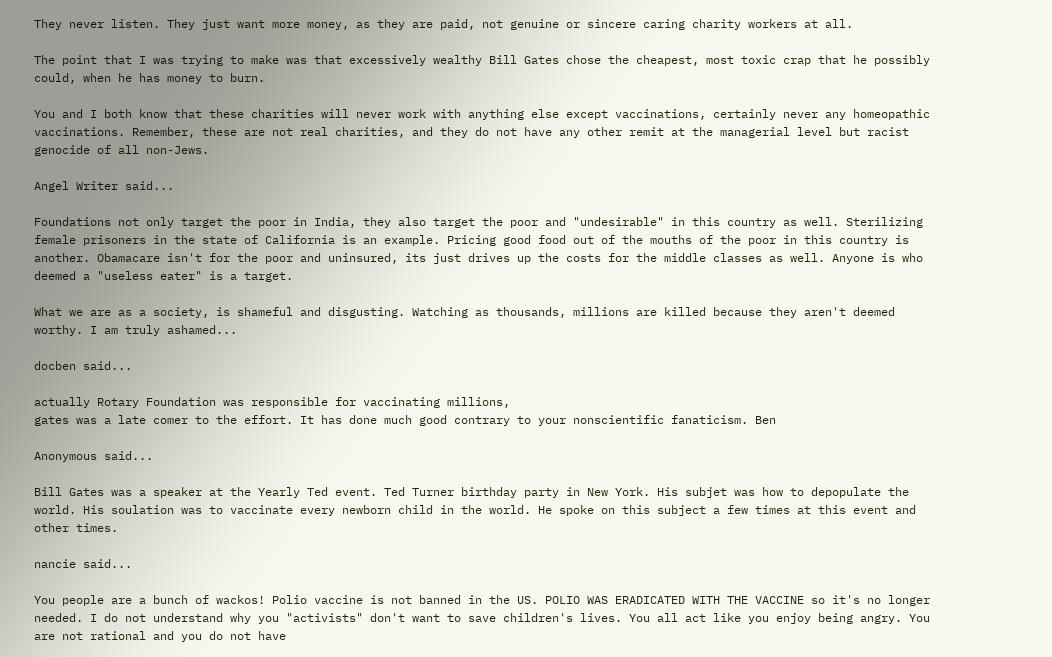They never listen. They just want more money, as they are paid, not genuine or sincere caring charity workers at all.

The point that I was trying to make was that excessively wealthy Bill Gates chose the cheapest, most toxic crap that he possibly could, when he has money to burn.

You and I both know that these charities will never work with anything else except vaccinations, certainly never any homeopathic vaccinations. Remember, these are not real charities, and they do not have any other remit at the managerial level but racist genocide of all non-Jews.

Angel Writer said...

Foundations not only target the poor in India, they also target the poor and "undesirable" in this country as well. Sterilizing female prisoners in the state of California is an example. Pricing good food out of the mouths of the poor in this country is another. Obamacare isn't for the poor and uninsured, its just drives up the costs for the middle classes as well. Anyone is who deemed a "useless eater" is a target.

What we are as a society, is shameful and disgusting. Watching as thousands, millions are killed because they aren't deemed worthy. I am truly ashamed...

docben said...

actually Rotary Foundation was responsible for vaccinating millions,
gates was a late comer to the effort. It has done much good contrary to your nonscientific fanaticism. Ben

Anonymous said...

Bill Gates was a speaker at the Yearly Ted event. Ted Turner birthday party in New York. His subjet was how to depopulate the world. His soulation was to vaccinate every newborn child in the world. He spoke on this subject a few times at this event and other times.

nancie said...

You people are a bunch of wackos! Polio vaccine is not banned in the US. POLIO WAS ERADICATED WITH THE VACCINE so it's no longer needed. I do not understand why you "activists" don't want to save children's lives. You all act like you enjoy being angry. You are not rational and you do not have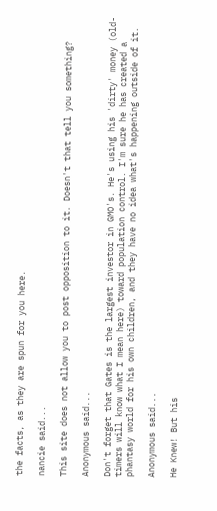the facts, as they are spun for you here.

nancie said...

This site does not allow you to post opposition to it. Doesn't that tell you something?

Anonymous said...

Don't forget that Gates is the largest investor in GMO's. He's using his 'dirty' money (old-timers will know what I mean here) toward population control. I'm sure he has created a phantasy world for his own children, and they have no idea what's happening outside of it.

Anonymous said...

He Knew! But his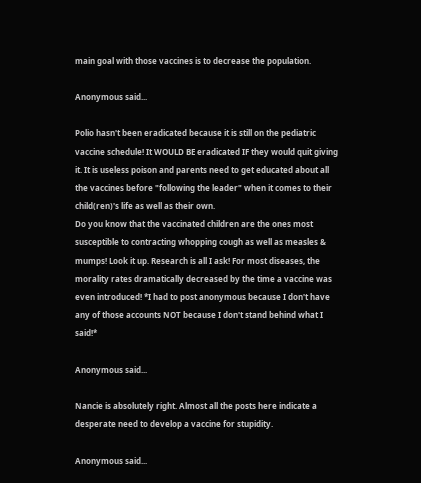main goal with those vaccines is to decrease the population.

Anonymous said...

Polio hasn't been eradicated because it is still on the pediatric vaccine schedule! It WOULD BE eradicated IF they would quit giving it. It is useless poison and parents need to get educated about all the vaccines before "following the leader" when it comes to their child(ren)'s life as well as their own.
Do you know that the vaccinated children are the ones most susceptible to contracting whopping cough as well as measles & mumps! Look it up. Research is all I ask! For most diseases, the morality rates dramatically decreased by the time a vaccine was even introduced! *I had to post anonymous because I don't have any of those accounts NOT because I don't stand behind what I said!*

Anonymous said...

Nancie is absolutely right. Almost all the posts here indicate a desperate need to develop a vaccine for stupidity.

Anonymous said...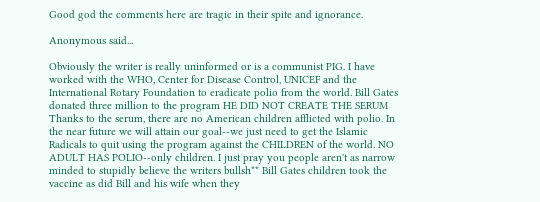Good god the comments here are tragic in their spite and ignorance.

Anonymous said...

Obviously the writer is really uninformed or is a communist PIG. I have worked with the WHO, Center for Disease Control, UNICEF and the International Rotary Foundation to eradicate polio from the world. Bill Gates donated three million to the program HE DID NOT CREATE THE SERUM Thanks to the serum, there are no American children afflicted with polio. In the near future we will attain our goal--we just need to get the Islamic Radicals to quit using the program against the CHILDREN of the world. NO ADULT HAS POLIO--only children. I just pray you people aren't as narrow minded to stupidly believe the writers bullsh** Bill Gates children took the vaccine as did Bill and his wife when they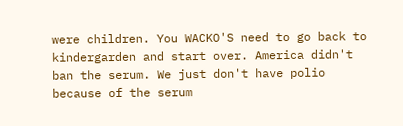were children. You WACKO'S need to go back to kindergarden and start over. America didn't ban the serum. We just don't have polio because of the serum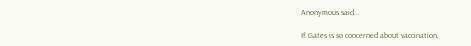Anonymous said...

If Gates is so concerned about vaccination,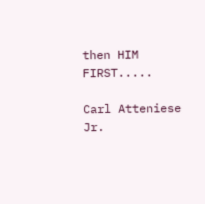then HIM FIRST.....

Carl Atteniese Jr.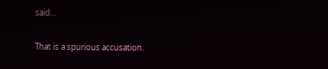said...

That is a spurious accusation.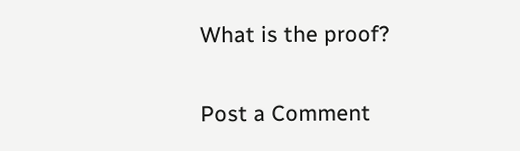What is the proof?

Post a Comment